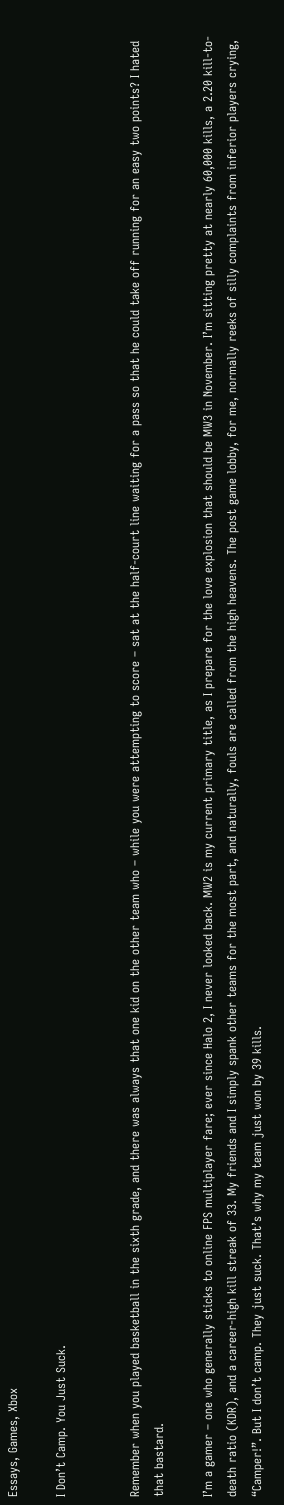Essays, Games, Xbox

I Don’t Camp. You Just Suck.


Remember when you played basketball in the sixth grade, and there was always that one kid on the other team who – while you were attempting to score – sat at the half-court line waiting for a pass so that he could take off running for an easy two points? I hated that bastard.

I’m a gamer – one who generally sticks to online FPS multiplayer fare; ever since Halo 2, I never looked back. MW2 is my current primary title, as I prepare for the love explosion that should be MW3 in November. I’m sitting pretty at nearly 60,000 kills, a 2.20 kill-to-death ratio (KDR), and a career-high kill streak of 33. My friends and I simply spank other teams for the most part, and naturally, fouls are called from the high heavens. The post game lobby, for me, normally reeks of silly complaints from inferior players crying, “Camper!”. But I don’t camp. They just suck. That’s why my team just won by 39 kills.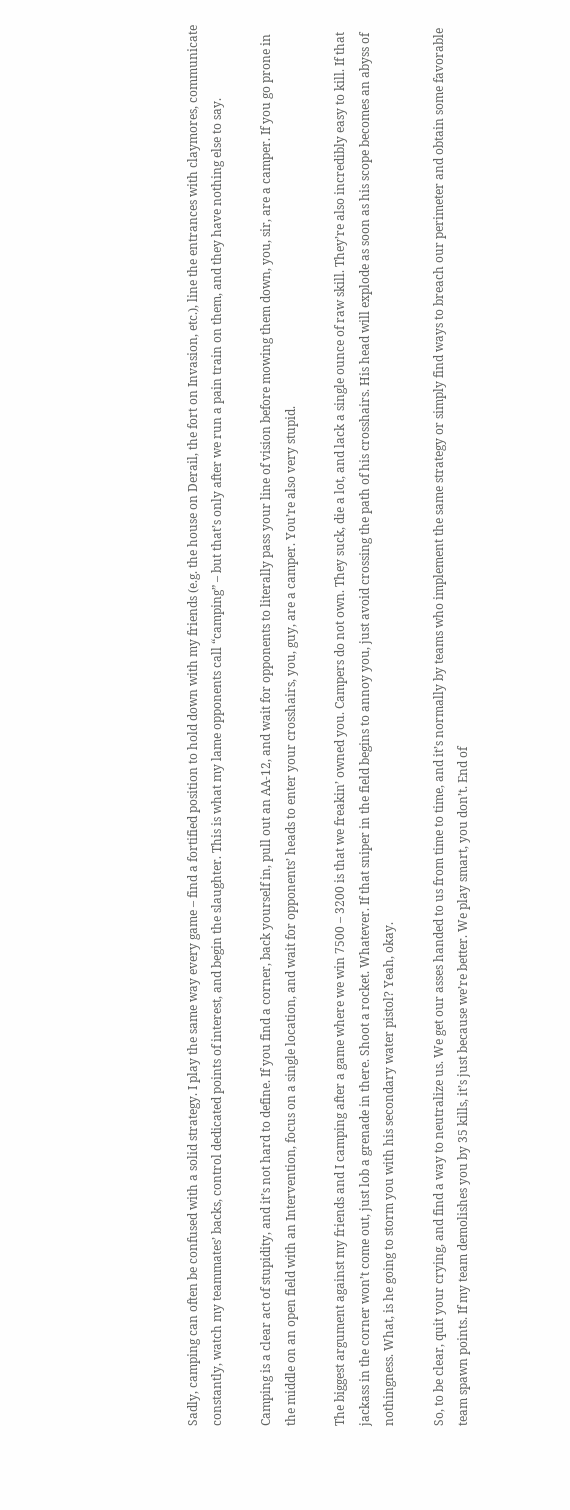Sadly, camping can often be confused with a solid strategy. I play the same way every game – find a fortified position to hold down with my friends (e.g. the house on Derail, the fort on Invasion, etc.), line the entrances with claymores, communicate constantly, watch my teammates’ backs, control dedicated points of interest, and begin the slaughter. This is what my lame opponents call “camping” – but that’s only after we run a pain train on them, and they have nothing else to say.

Camping is a clear act of stupidity, and it’s not hard to define. If you find a corner, back yourself in, pull out an AA-12, and wait for opponents to literally pass your line of vision before mowing them down, you, sir, are a camper. If you go prone in the middle on an open field with an Intervention, focus on a single location, and wait for opponents’ heads to enter your crosshairs, you, guy, are a camper. You’re also very stupid.

The biggest argument against my friends and I camping after a game where we win 7500 – 3200 is that we freakin’ owned you. Campers do not own. They suck, die a lot, and lack a single ounce of raw skill. They’re also incredibly easy to kill. If that jackass in the corner won’t come out, just lob a grenade in there. Shoot a rocket. Whatever. If that sniper in the field begins to annoy you, just avoid crossing the path of his crosshairs. His head will explode as soon as his scope becomes an abyss of nothingness. What, is he going to storm you with his secondary water pistol? Yeah, okay.

So, to be clear, quit your crying, and find a way to neutralize us. We get our asses handed to us from time to time, and it’s normally by teams who implement the same strategy or simply find ways to breach our perimeter and obtain some favorable team spawn points. If my team demolishes you by 35 kills, it’s just because we’re better. We play smart, you don’t. End of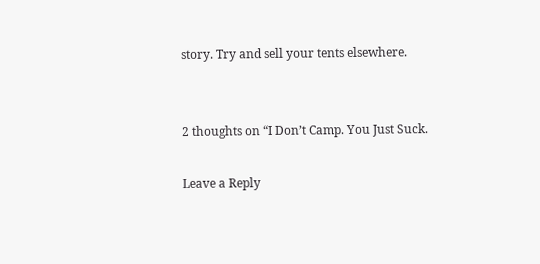story. Try and sell your tents elsewhere.


2 thoughts on “I Don’t Camp. You Just Suck.

Leave a Reply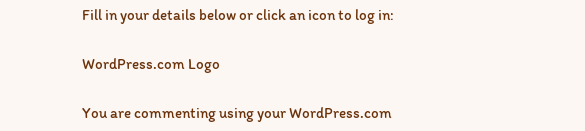Fill in your details below or click an icon to log in:

WordPress.com Logo

You are commenting using your WordPress.com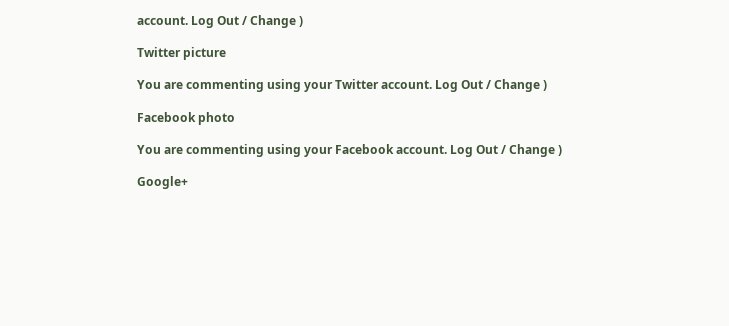account. Log Out / Change )

Twitter picture

You are commenting using your Twitter account. Log Out / Change )

Facebook photo

You are commenting using your Facebook account. Log Out / Change )

Google+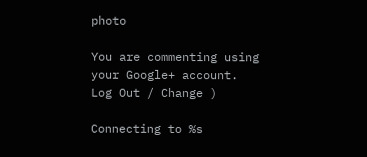photo

You are commenting using your Google+ account. Log Out / Change )

Connecting to %s